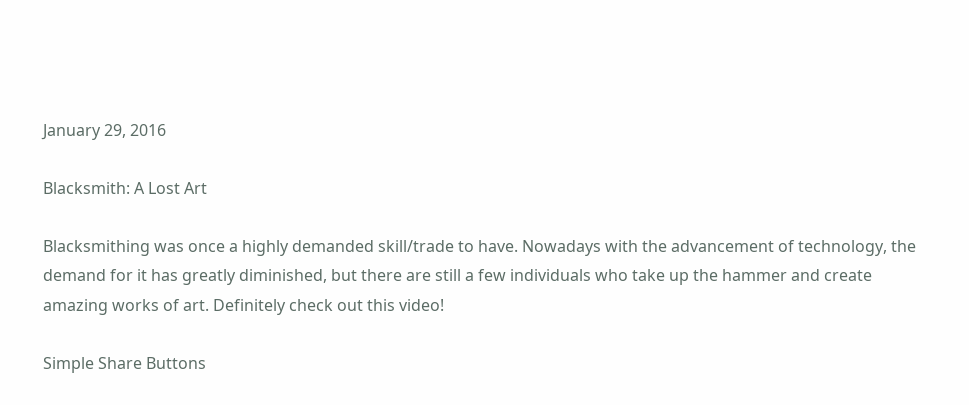January 29, 2016

Blacksmith: A Lost Art

Blacksmithing was once a highly demanded skill/trade to have. Nowadays with the advancement of technology, the demand for it has greatly diminished, but there are still a few individuals who take up the hammer and create amazing works of art. Definitely check out this video!

Simple Share Buttons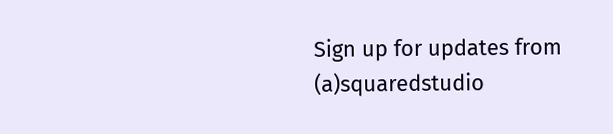Sign up for updates from (a)squaredstudio